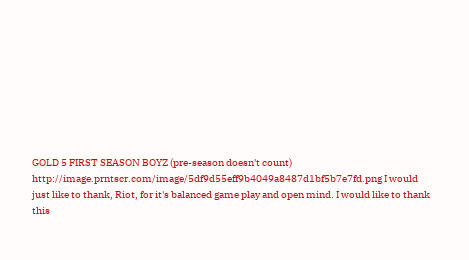GOLD 5 FIRST SEASON BOYZ (pre-season doesn't count) http://image.prntscr.com/image/5df9d55eff9b4049a8487d1bf5b7e7fd.png I would just like to thank, Riot, for it's balanced game play and open mind. I would like to thank this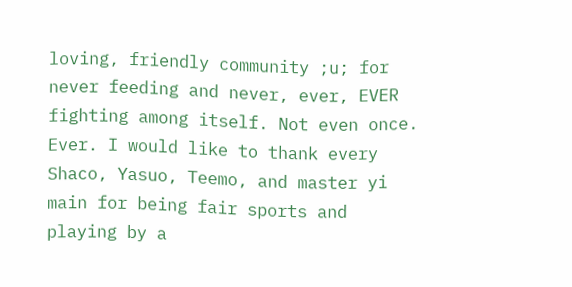loving, friendly community ;u; for never feeding and never, ever, EVER fighting among itself. Not even once. Ever. I would like to thank every Shaco, Yasuo, Teemo, and master yi main for being fair sports and playing by a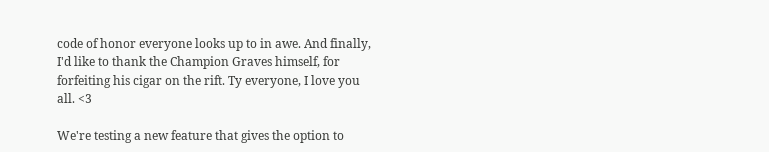code of honor everyone looks up to in awe. And finally, I'd like to thank the Champion Graves himself, for forfeiting his cigar on the rift. Ty everyone, I love you all. <3

We're testing a new feature that gives the option to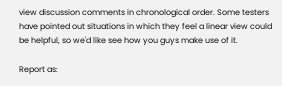view discussion comments in chronological order. Some testers have pointed out situations in which they feel a linear view could be helpful, so we'd like see how you guys make use of it.

Report as: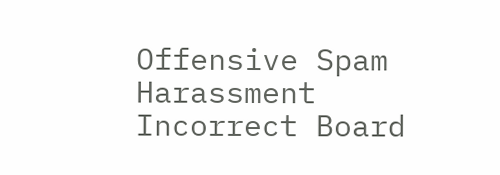Offensive Spam Harassment Incorrect Board